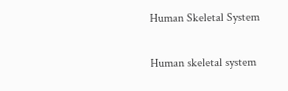Human Skeletal System

Human skeletal system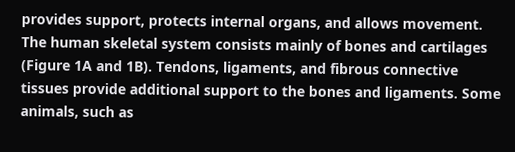provides support, protects internal organs, and allows movement. The human skeletal system consists mainly of bones and cartilages (Figure 1A and 1B). Tendons, ligaments, and fibrous connective tissues provide additional support to the bones and ligaments. Some animals, such as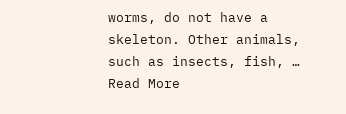worms, do not have a skeleton. Other animals, such as insects, fish, … Read More